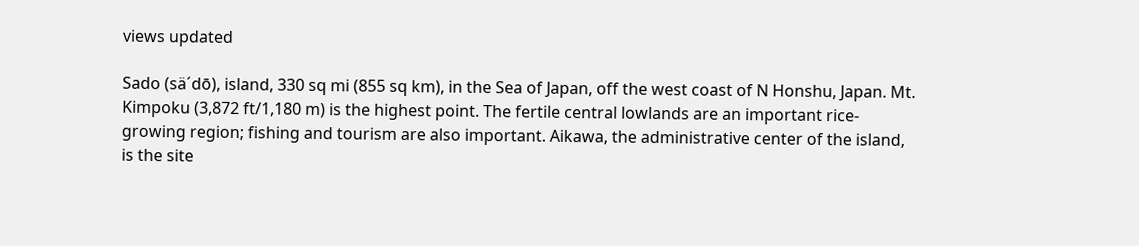views updated

Sado (sä´dō), island, 330 sq mi (855 sq km), in the Sea of Japan, off the west coast of N Honshu, Japan. Mt. Kimpoku (3,872 ft/1,180 m) is the highest point. The fertile central lowlands are an important rice-growing region; fishing and tourism are also important. Aikawa, the administrative center of the island, is the site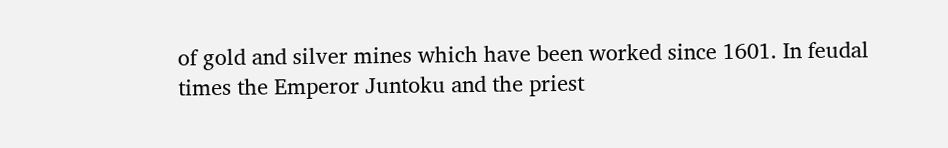of gold and silver mines which have been worked since 1601. In feudal times the Emperor Juntoku and the priest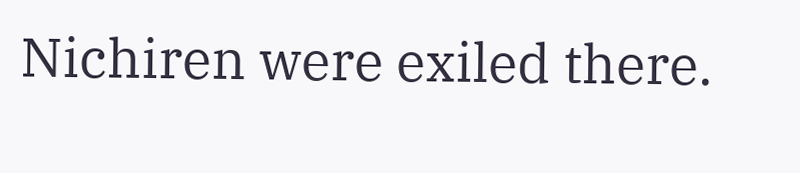Nichiren were exiled there.